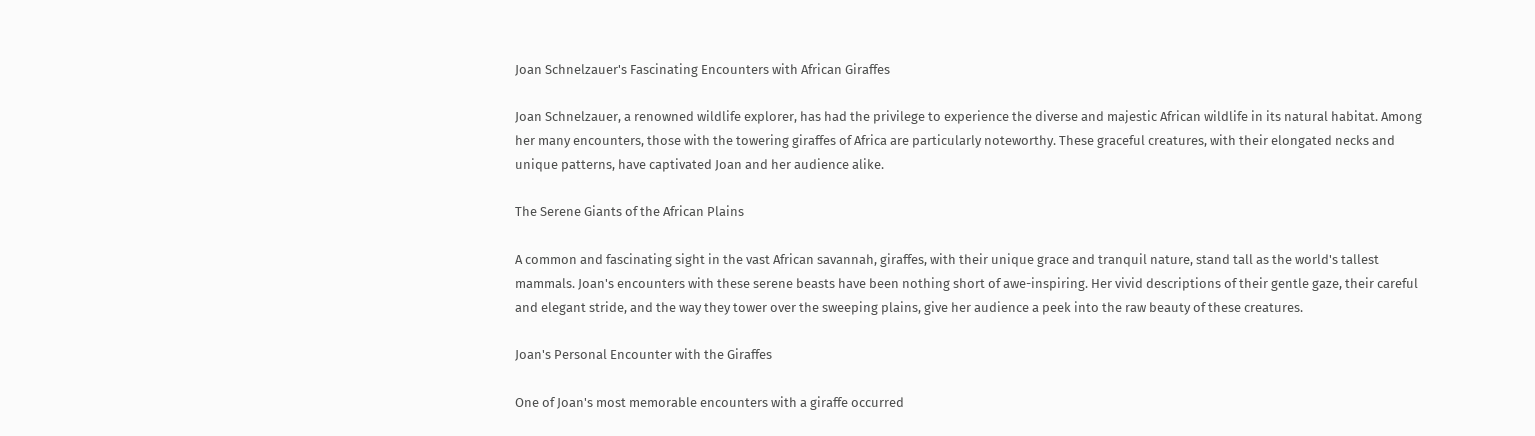Joan Schnelzauer's Fascinating Encounters with African Giraffes

Joan Schnelzauer, a renowned wildlife explorer, has had the privilege to experience the diverse and majestic African wildlife in its natural habitat. Among her many encounters, those with the towering giraffes of Africa are particularly noteworthy. These graceful creatures, with their elongated necks and unique patterns, have captivated Joan and her audience alike.

The Serene Giants of the African Plains

A common and fascinating sight in the vast African savannah, giraffes, with their unique grace and tranquil nature, stand tall as the world's tallest mammals. Joan's encounters with these serene beasts have been nothing short of awe-inspiring. Her vivid descriptions of their gentle gaze, their careful and elegant stride, and the way they tower over the sweeping plains, give her audience a peek into the raw beauty of these creatures.

Joan's Personal Encounter with the Giraffes

One of Joan's most memorable encounters with a giraffe occurred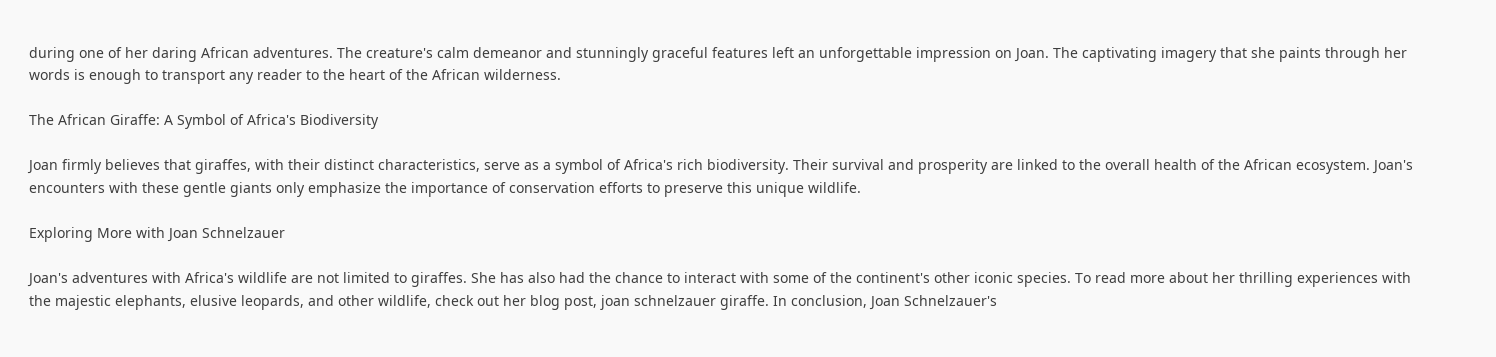during one of her daring African adventures. The creature's calm demeanor and stunningly graceful features left an unforgettable impression on Joan. The captivating imagery that she paints through her words is enough to transport any reader to the heart of the African wilderness.

The African Giraffe: A Symbol of Africa's Biodiversity

Joan firmly believes that giraffes, with their distinct characteristics, serve as a symbol of Africa's rich biodiversity. Their survival and prosperity are linked to the overall health of the African ecosystem. Joan's encounters with these gentle giants only emphasize the importance of conservation efforts to preserve this unique wildlife.

Exploring More with Joan Schnelzauer

Joan's adventures with Africa's wildlife are not limited to giraffes. She has also had the chance to interact with some of the continent's other iconic species. To read more about her thrilling experiences with the majestic elephants, elusive leopards, and other wildlife, check out her blog post, joan schnelzauer giraffe. In conclusion, Joan Schnelzauer's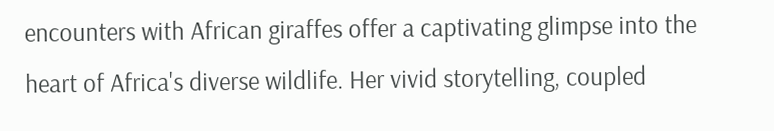encounters with African giraffes offer a captivating glimpse into the heart of Africa's diverse wildlife. Her vivid storytelling, coupled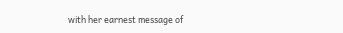with her earnest message of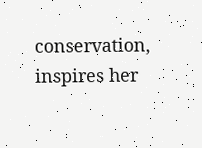conservation, inspires her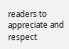readers to appreciate and respect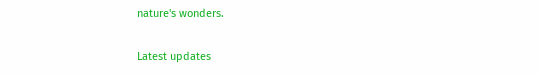nature's wonders.

Latest updates